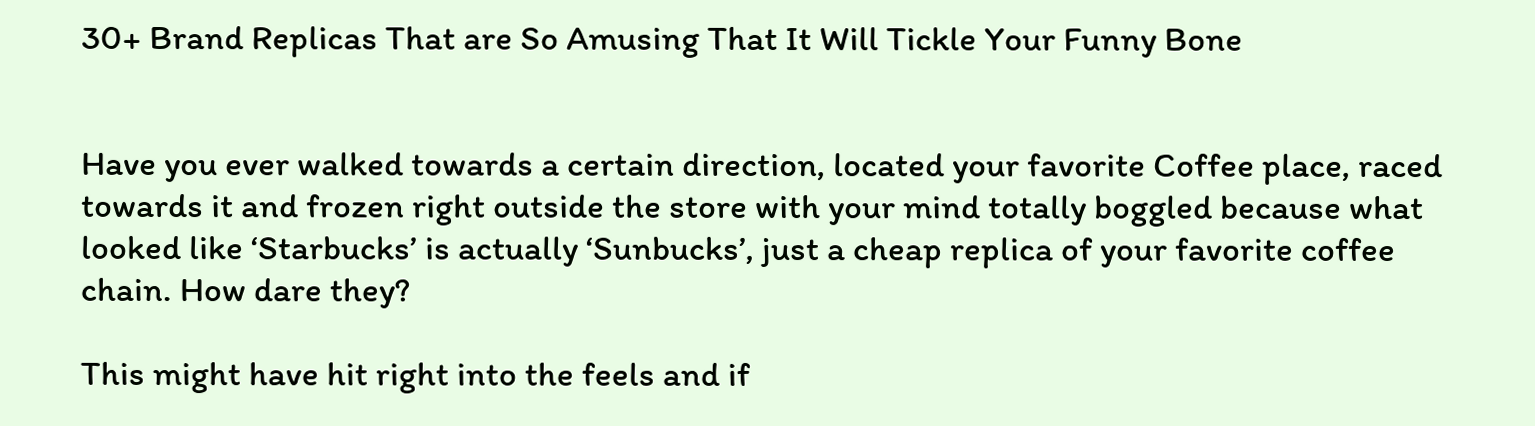30+ Brand Replicas That are So Amusing That It Will Tickle Your Funny Bone


Have you ever walked towards a certain direction, located your favorite Coffee place, raced towards it and frozen right outside the store with your mind totally boggled because what looked like ‘Starbucks’ is actually ‘Sunbucks’, just a cheap replica of your favorite coffee chain. How dare they?

This might have hit right into the feels and if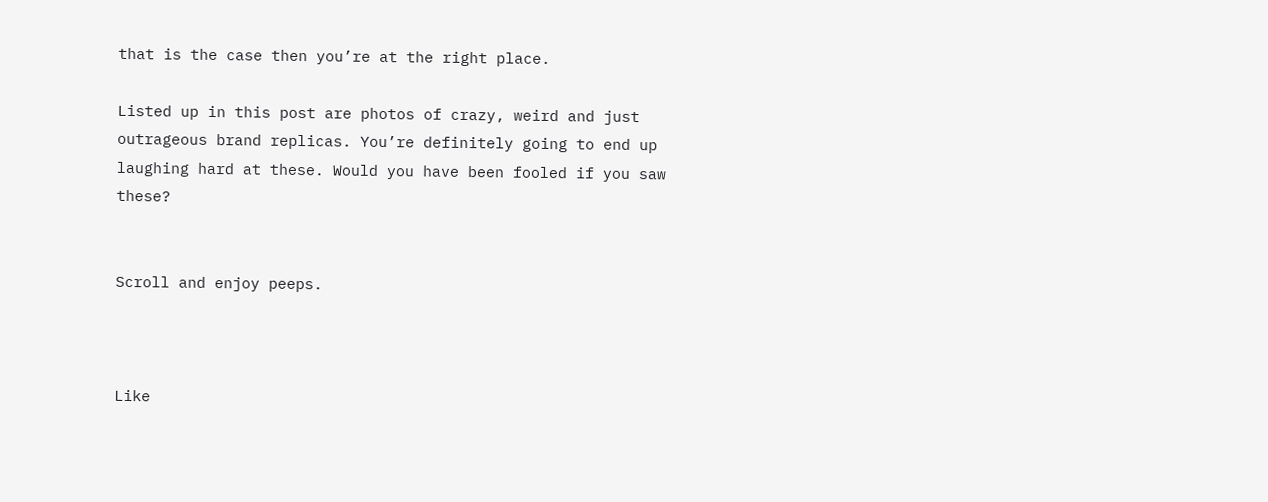that is the case then you’re at the right place.

Listed up in this post are photos of crazy, weird and just outrageous brand replicas. You’re definitely going to end up laughing hard at these. Would you have been fooled if you saw these?


Scroll and enjoy peeps.



Like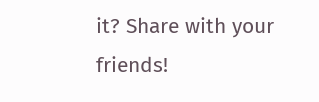it? Share with your friends!